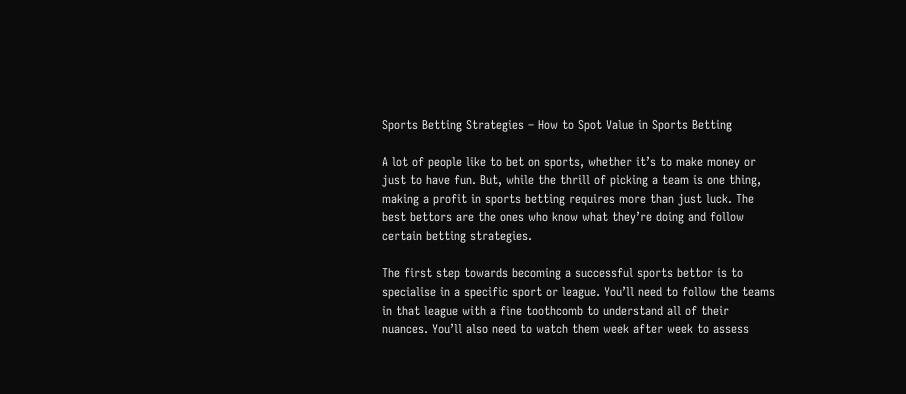Sports Betting Strategies – How to Spot Value in Sports Betting

A lot of people like to bet on sports, whether it’s to make money or just to have fun. But, while the thrill of picking a team is one thing, making a profit in sports betting requires more than just luck. The best bettors are the ones who know what they’re doing and follow certain betting strategies.

The first step towards becoming a successful sports bettor is to specialise in a specific sport or league. You’ll need to follow the teams in that league with a fine toothcomb to understand all of their nuances. You’ll also need to watch them week after week to assess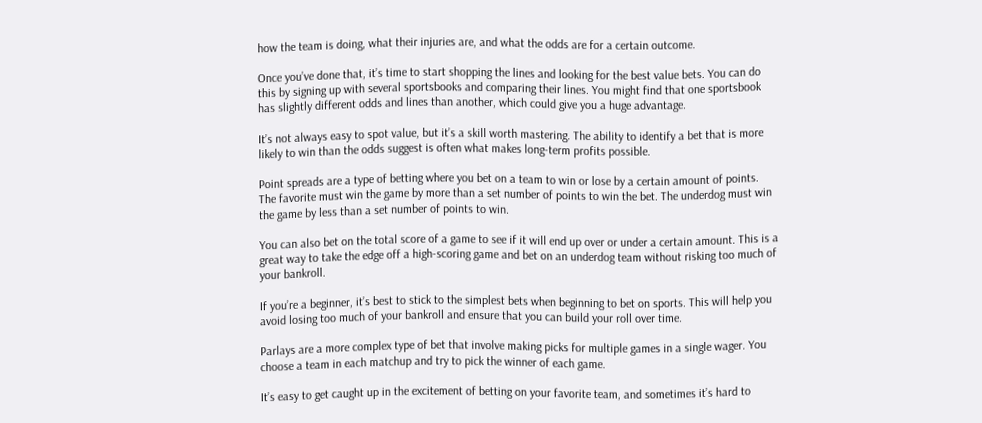how the team is doing, what their injuries are, and what the odds are for a certain outcome.

Once you’ve done that, it’s time to start shopping the lines and looking for the best value bets. You can do this by signing up with several sportsbooks and comparing their lines. You might find that one sportsbook has slightly different odds and lines than another, which could give you a huge advantage.

It’s not always easy to spot value, but it’s a skill worth mastering. The ability to identify a bet that is more likely to win than the odds suggest is often what makes long-term profits possible.

Point spreads are a type of betting where you bet on a team to win or lose by a certain amount of points. The favorite must win the game by more than a set number of points to win the bet. The underdog must win the game by less than a set number of points to win.

You can also bet on the total score of a game to see if it will end up over or under a certain amount. This is a great way to take the edge off a high-scoring game and bet on an underdog team without risking too much of your bankroll.

If you’re a beginner, it’s best to stick to the simplest bets when beginning to bet on sports. This will help you avoid losing too much of your bankroll and ensure that you can build your roll over time.

Parlays are a more complex type of bet that involve making picks for multiple games in a single wager. You choose a team in each matchup and try to pick the winner of each game.

It’s easy to get caught up in the excitement of betting on your favorite team, and sometimes it’s hard to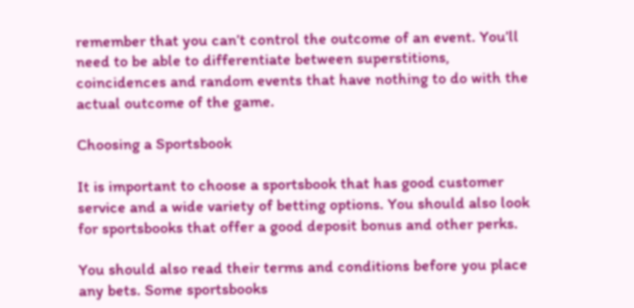remember that you can’t control the outcome of an event. You’ll need to be able to differentiate between superstitions, coincidences and random events that have nothing to do with the actual outcome of the game.

Choosing a Sportsbook

It is important to choose a sportsbook that has good customer service and a wide variety of betting options. You should also look for sportsbooks that offer a good deposit bonus and other perks.

You should also read their terms and conditions before you place any bets. Some sportsbooks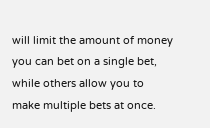will limit the amount of money you can bet on a single bet, while others allow you to make multiple bets at once.